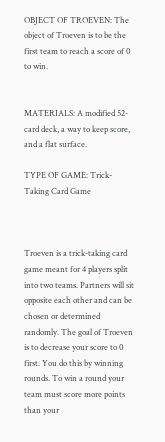OBJECT OF TROEVEN: The object of Troeven is to be the first team to reach a score of 0 to win.


MATERIALS: A modified 52-card deck, a way to keep score, and a flat surface.

TYPE OF GAME: Trick-Taking Card Game



Troeven is a trick-taking card game meant for 4 players split into two teams. Partners will sit opposite each other and can be chosen or determined randomly. The goal of Troeven is to decrease your score to 0 first. You do this by winning rounds. To win a round your team must score more points than your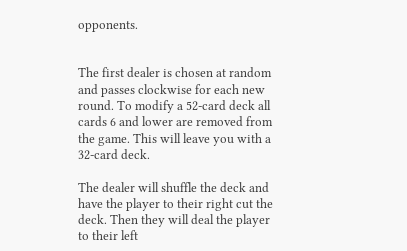opponents.


The first dealer is chosen at random and passes clockwise for each new round. To modify a 52-card deck all cards 6 and lower are removed from the game. This will leave you with a 32-card deck.

The dealer will shuffle the deck and have the player to their right cut the deck. Then they will deal the player to their left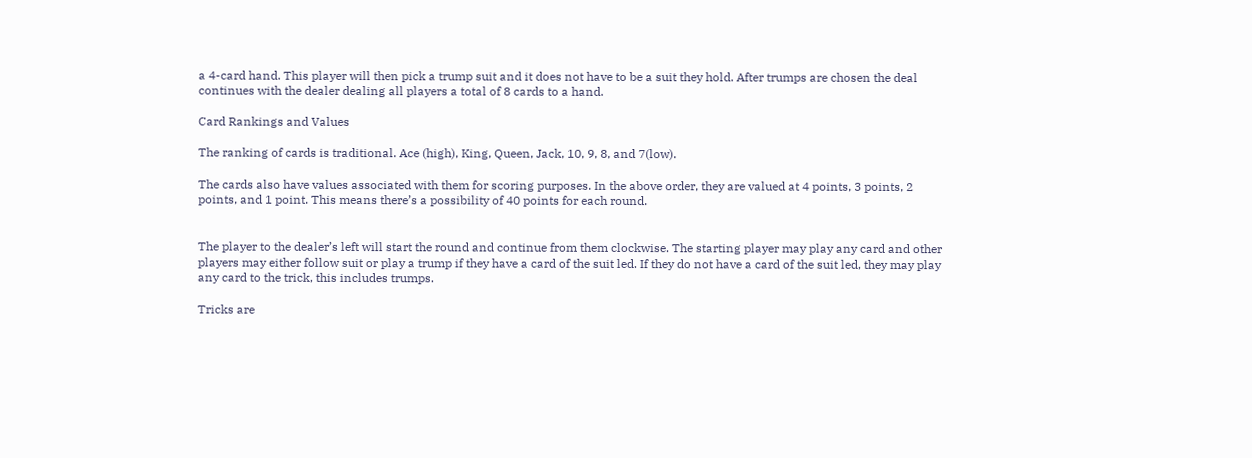a 4-card hand. This player will then pick a trump suit and it does not have to be a suit they hold. After trumps are chosen the deal continues with the dealer dealing all players a total of 8 cards to a hand.

Card Rankings and Values

The ranking of cards is traditional. Ace (high), King, Queen, Jack, 10, 9, 8, and 7(low).

The cards also have values associated with them for scoring purposes. In the above order, they are valued at 4 points, 3 points, 2 points, and 1 point. This means there’s a possibility of 40 points for each round.


The player to the dealer’s left will start the round and continue from them clockwise. The starting player may play any card and other players may either follow suit or play a trump if they have a card of the suit led. If they do not have a card of the suit led, they may play any card to the trick, this includes trumps.

Tricks are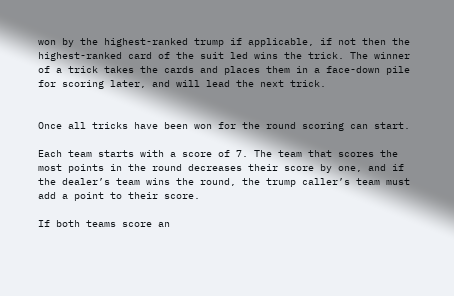won by the highest-ranked trump if applicable, if not then the highest-ranked card of the suit led wins the trick. The winner of a trick takes the cards and places them in a face-down pile for scoring later, and will lead the next trick.


Once all tricks have been won for the round scoring can start.

Each team starts with a score of 7. The team that scores the most points in the round decreases their score by one, and if the dealer’s team wins the round, the trump caller’s team must add a point to their score.

If both teams score an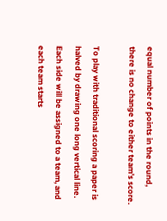equal number of points in the round, there is no change to either team’s score.

To play with traditional scoring a paper is halved by drawing one long vertical line. Each side will be assigned to a team, and each team starts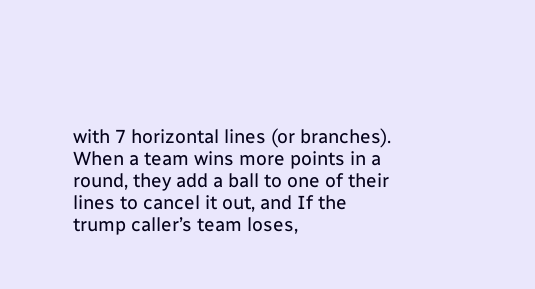with 7 horizontal lines (or branches). When a team wins more points in a round, they add a ball to one of their lines to cancel it out, and If the trump caller’s team loses,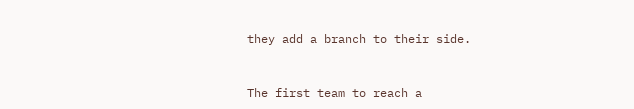they add a branch to their side.


The first team to reach a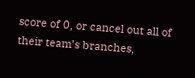score of 0, or cancel out all of their team’s branches,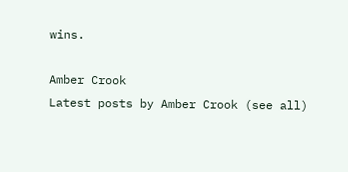wins.

Amber Crook
Latest posts by Amber Crook (see all)